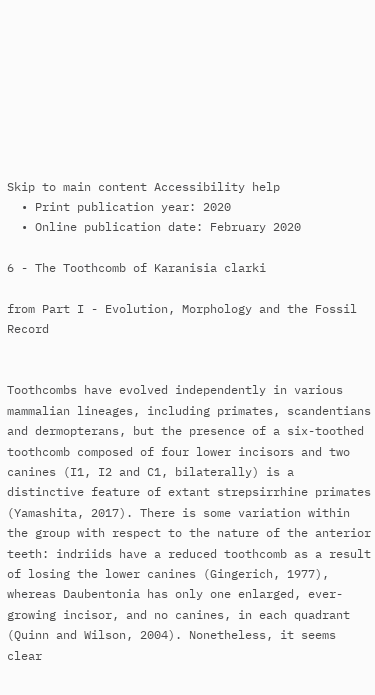Skip to main content Accessibility help
  • Print publication year: 2020
  • Online publication date: February 2020

6 - The Toothcomb of Karanisia clarki

from Part I - Evolution, Morphology and the Fossil Record


Toothcombs have evolved independently in various mammalian lineages, including primates, scandentians and dermopterans, but the presence of a six-toothed toothcomb composed of four lower incisors and two canines (I1, I2 and C1, bilaterally) is a distinctive feature of extant strepsirrhine primates (Yamashita, 2017). There is some variation within the group with respect to the nature of the anterior teeth: indriids have a reduced toothcomb as a result of losing the lower canines (Gingerich, 1977), whereas Daubentonia has only one enlarged, ever-growing incisor, and no canines, in each quadrant (Quinn and Wilson, 2004). Nonetheless, it seems clear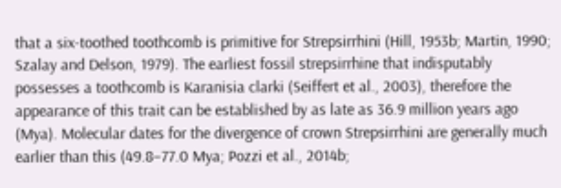that a six-toothed toothcomb is primitive for Strepsirrhini (Hill, 1953b; Martin, 1990; Szalay and Delson, 1979). The earliest fossil strepsirrhine that indisputably possesses a toothcomb is Karanisia clarki (Seiffert et al., 2003), therefore the appearance of this trait can be established by as late as 36.9 million years ago (Mya). Molecular dates for the divergence of crown Strepsirrhini are generally much earlier than this (49.8–77.0 Mya; Pozzi et al., 2014b;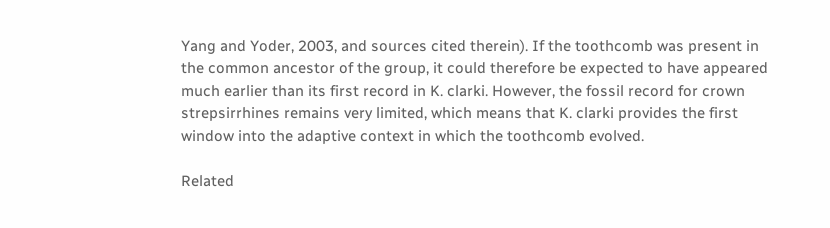Yang and Yoder, 2003, and sources cited therein). If the toothcomb was present in the common ancestor of the group, it could therefore be expected to have appeared much earlier than its first record in K. clarki. However, the fossil record for crown strepsirrhines remains very limited, which means that K. clarki provides the first window into the adaptive context in which the toothcomb evolved.

Related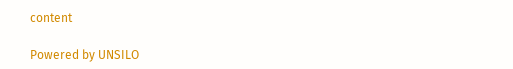content

Powered by UNSILO